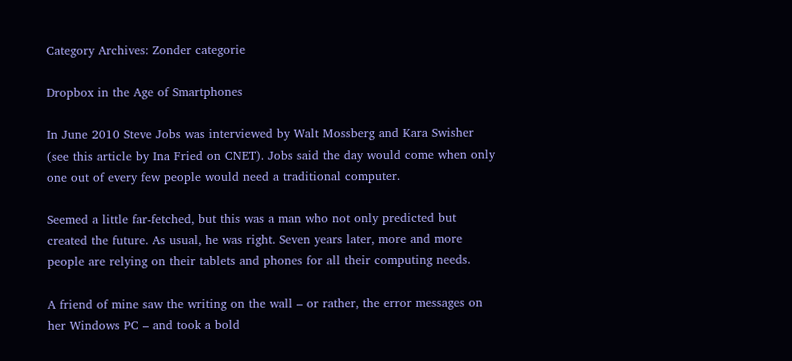Category Archives: Zonder categorie

Dropbox in the Age of Smartphones

In June 2010 Steve Jobs was interviewed by Walt Mossberg and Kara Swisher (see this article by Ina Fried on CNET). Jobs said the day would come when only one out of every few people would need a traditional computer.

Seemed a little far-fetched, but this was a man who not only predicted but created the future. As usual, he was right. Seven years later, more and more people are relying on their tablets and phones for all their computing needs.

A friend of mine saw the writing on the wall – or rather, the error messages on her Windows PC – and took a bold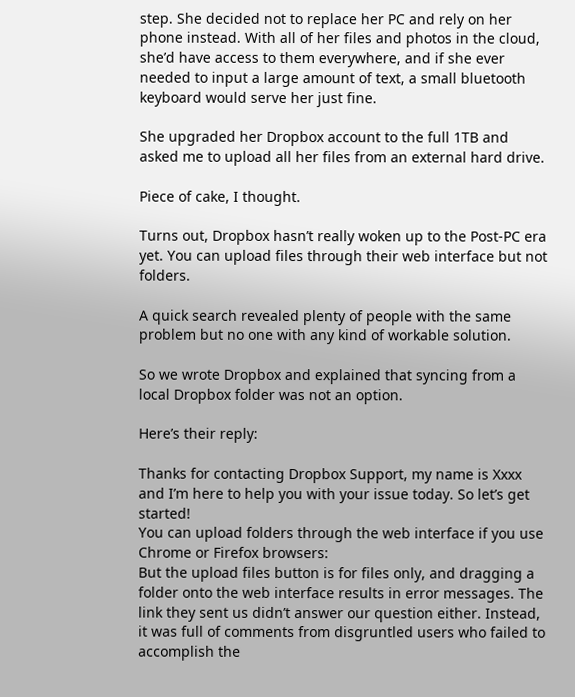step. She decided not to replace her PC and rely on her phone instead. With all of her files and photos in the cloud, she’d have access to them everywhere, and if she ever needed to input a large amount of text, a small bluetooth keyboard would serve her just fine.

She upgraded her Dropbox account to the full 1TB and asked me to upload all her files from an external hard drive.

Piece of cake, I thought.

Turns out, Dropbox hasn’t really woken up to the Post-PC era yet. You can upload files through their web interface but not folders.

A quick search revealed plenty of people with the same problem but no one with any kind of workable solution.

So we wrote Dropbox and explained that syncing from a local Dropbox folder was not an option.

Here’s their reply:

Thanks for contacting Dropbox Support, my name is Xxxx and I’m here to help you with your issue today. So let’s get started!
You can upload folders through the web interface if you use Chrome or Firefox browsers:
But the upload files button is for files only, and dragging a folder onto the web interface results in error messages. The link they sent us didn’t answer our question either. Instead, it was full of comments from disgruntled users who failed to accomplish the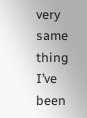very same thing I’ve been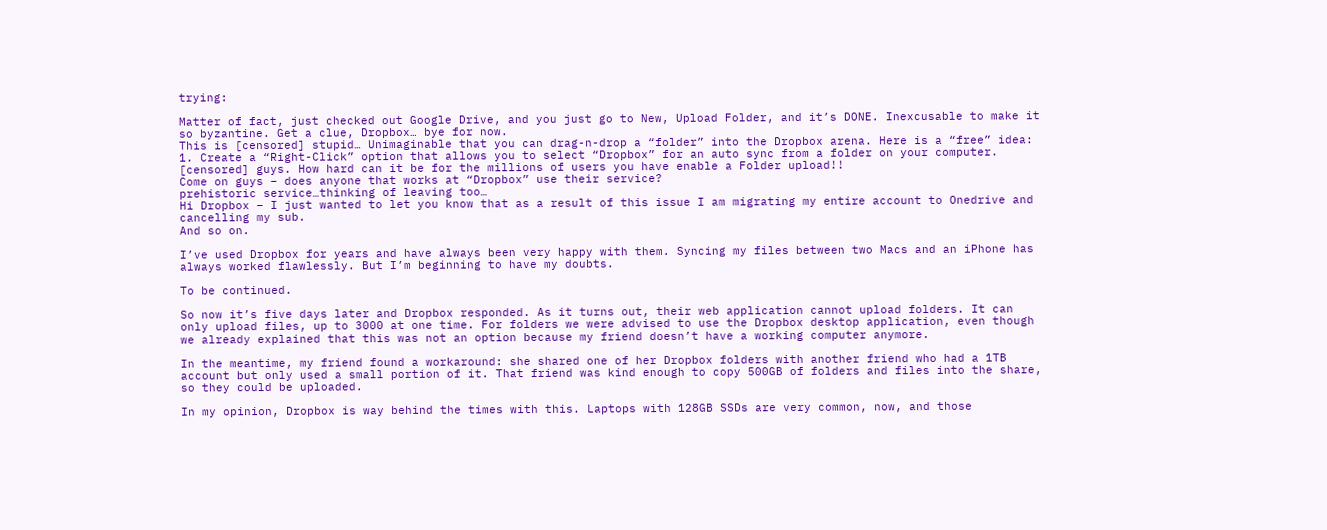trying:

Matter of fact, just checked out Google Drive, and you just go to New, Upload Folder, and it’s DONE. Inexcusable to make it so byzantine. Get a clue, Dropbox… bye for now.
This is [censored] stupid… Unimaginable that you can drag-n-drop a “folder” into the Dropbox arena. Here is a “free” idea:
1. Create a “Right-Click” option that allows you to select “Dropbox” for an auto sync from a folder on your computer.
[censored] guys. How hard can it be for the millions of users you have enable a Folder upload!!
Come on guys – does anyone that works at “Dropbox” use their service?
prehistoric service…thinking of leaving too…
Hi Dropbox – I just wanted to let you know that as a result of this issue I am migrating my entire account to Onedrive and cancelling my sub.
And so on.

I’ve used Dropbox for years and have always been very happy with them. Syncing my files between two Macs and an iPhone has always worked flawlessly. But I’m beginning to have my doubts.

To be continued.

So now it’s five days later and Dropbox responded. As it turns out, their web application cannot upload folders. It can only upload files, up to 3000 at one time. For folders we were advised to use the Dropbox desktop application, even though we already explained that this was not an option because my friend doesn’t have a working computer anymore.

In the meantime, my friend found a workaround: she shared one of her Dropbox folders with another friend who had a 1TB account but only used a small portion of it. That friend was kind enough to copy 500GB of folders and files into the share, so they could be uploaded.

In my opinion, Dropbox is way behind the times with this. Laptops with 128GB SSDs are very common, now, and those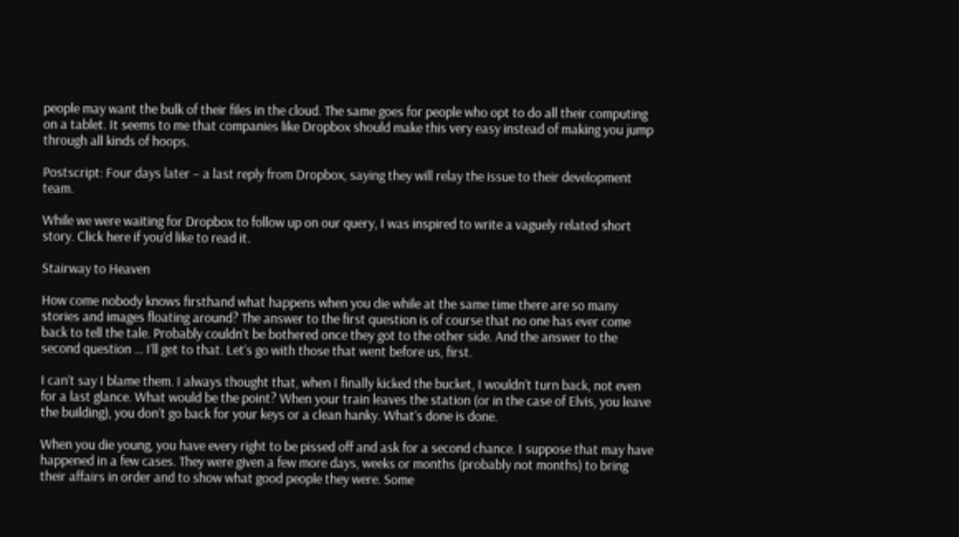people may want the bulk of their files in the cloud. The same goes for people who opt to do all their computing on a tablet. It seems to me that companies like Dropbox should make this very easy instead of making you jump through all kinds of hoops.

Postscript: Four days later – a last reply from Dropbox, saying they will relay the issue to their development team.

While we were waiting for Dropbox to follow up on our query, I was inspired to write a vaguely related short story. Click here if you’d like to read it.

Stairway to Heaven

How come nobody knows firsthand what happens when you die while at the same time there are so many stories and images floating around? The answer to the first question is of course that no one has ever come back to tell the tale. Probably couldn’t be bothered once they got to the other side. And the answer to the second question … I’ll get to that. Let’s go with those that went before us, first.

I can’t say I blame them. I always thought that, when I finally kicked the bucket, I wouldn’t turn back, not even for a last glance. What would be the point? When your train leaves the station (or in the case of Elvis, you leave the building), you don’t go back for your keys or a clean hanky. What’s done is done.

When you die young, you have every right to be pissed off and ask for a second chance. I suppose that may have happened in a few cases. They were given a few more days, weeks or months (probably not months) to bring their affairs in order and to show what good people they were. Some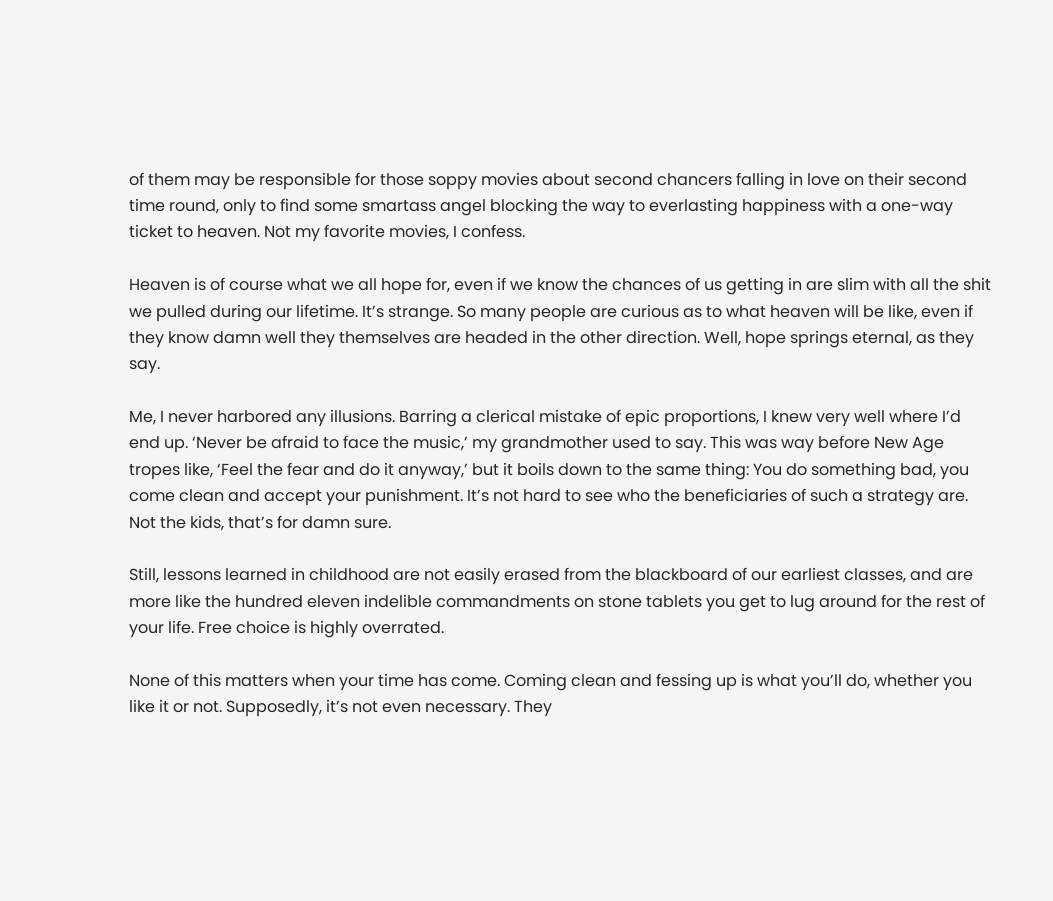of them may be responsible for those soppy movies about second chancers falling in love on their second time round, only to find some smartass angel blocking the way to everlasting happiness with a one-way ticket to heaven. Not my favorite movies, I confess.

Heaven is of course what we all hope for, even if we know the chances of us getting in are slim with all the shit we pulled during our lifetime. It’s strange. So many people are curious as to what heaven will be like, even if they know damn well they themselves are headed in the other direction. Well, hope springs eternal, as they say.

Me, I never harbored any illusions. Barring a clerical mistake of epic proportions, I knew very well where I’d end up. ‘Never be afraid to face the music,’ my grandmother used to say. This was way before New Age tropes like, ‘Feel the fear and do it anyway,’ but it boils down to the same thing: You do something bad, you come clean and accept your punishment. It’s not hard to see who the beneficiaries of such a strategy are. Not the kids, that’s for damn sure.

Still, lessons learned in childhood are not easily erased from the blackboard of our earliest classes, and are more like the hundred eleven indelible commandments on stone tablets you get to lug around for the rest of your life. Free choice is highly overrated.

None of this matters when your time has come. Coming clean and fessing up is what you’ll do, whether you like it or not. Supposedly, it’s not even necessary. They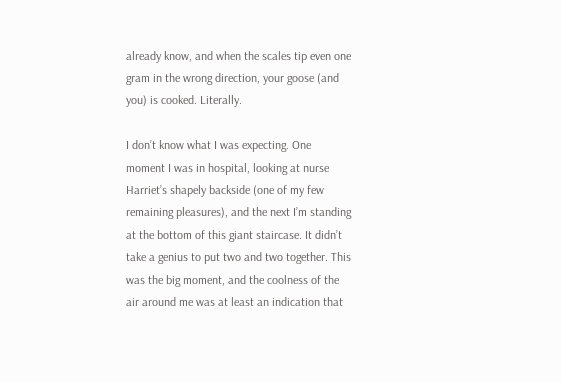already know, and when the scales tip even one gram in the wrong direction, your goose (and you) is cooked. Literally.

I don’t know what I was expecting. One moment I was in hospital, looking at nurse Harriet’s shapely backside (one of my few remaining pleasures), and the next I’m standing at the bottom of this giant staircase. It didn’t take a genius to put two and two together. This was the big moment, and the coolness of the air around me was at least an indication that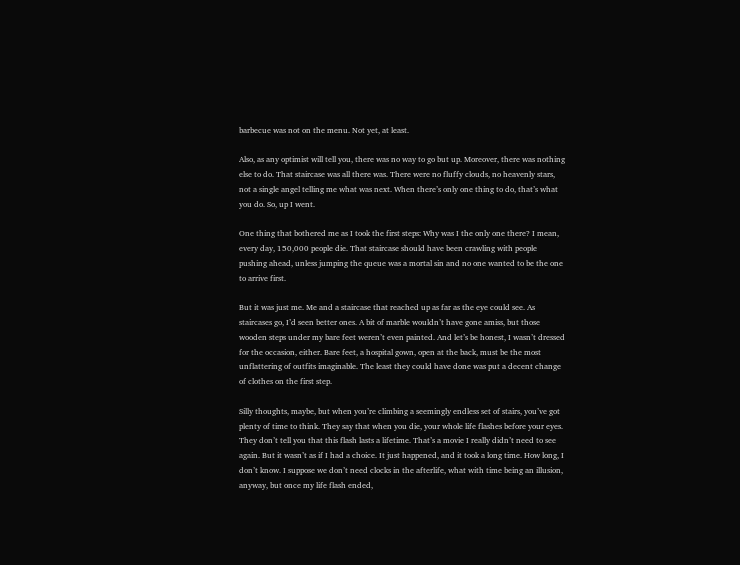barbecue was not on the menu. Not yet, at least.

Also, as any optimist will tell you, there was no way to go but up. Moreover, there was nothing else to do. That staircase was all there was. There were no fluffy clouds, no heavenly stars, not a single angel telling me what was next. When there’s only one thing to do, that’s what you do. So, up I went.

One thing that bothered me as I took the first steps: Why was I the only one there? I mean, every day, 150,000 people die. That staircase should have been crawling with people pushing ahead, unless jumping the queue was a mortal sin and no one wanted to be the one to arrive first.

But it was just me. Me and a staircase that reached up as far as the eye could see. As staircases go, I’d seen better ones. A bit of marble wouldn’t have gone amiss, but those wooden steps under my bare feet weren’t even painted. And let’s be honest, I wasn’t dressed for the occasion, either. Bare feet, a hospital gown, open at the back, must be the most unflattering of outfits imaginable. The least they could have done was put a decent change of clothes on the first step.

Silly thoughts, maybe, but when you’re climbing a seemingly endless set of stairs, you’ve got plenty of time to think. They say that when you die, your whole life flashes before your eyes. They don’t tell you that this flash lasts a lifetime. That’s a movie I really didn’t need to see again. But it wasn’t as if I had a choice. It just happened, and it took a long time. How long, I don’t know. I suppose we don’t need clocks in the afterlife, what with time being an illusion, anyway, but once my life flash ended,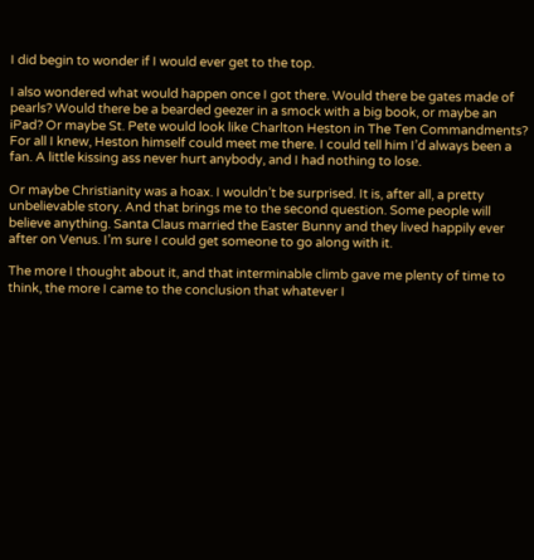I did begin to wonder if I would ever get to the top.

I also wondered what would happen once I got there. Would there be gates made of pearls? Would there be a bearded geezer in a smock with a big book, or maybe an iPad? Or maybe St. Pete would look like Charlton Heston in The Ten Commandments? For all I knew, Heston himself could meet me there. I could tell him I’d always been a fan. A little kissing ass never hurt anybody, and I had nothing to lose.

Or maybe Christianity was a hoax. I wouldn’t be surprised. It is, after all, a pretty unbelievable story. And that brings me to the second question. Some people will believe anything. Santa Claus married the Easter Bunny and they lived happily ever after on Venus. I’m sure I could get someone to go along with it.

The more I thought about it, and that interminable climb gave me plenty of time to think, the more I came to the conclusion that whatever I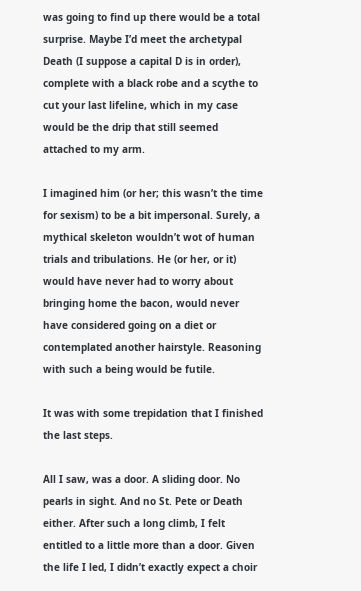was going to find up there would be a total surprise. Maybe I’d meet the archetypal Death (I suppose a capital D is in order), complete with a black robe and a scythe to cut your last lifeline, which in my case would be the drip that still seemed attached to my arm.

I imagined him (or her; this wasn’t the time for sexism) to be a bit impersonal. Surely, a mythical skeleton wouldn’t wot of human trials and tribulations. He (or her, or it) would have never had to worry about bringing home the bacon, would never have considered going on a diet or contemplated another hairstyle. Reasoning with such a being would be futile.

It was with some trepidation that I finished the last steps.

All I saw, was a door. A sliding door. No pearls in sight. And no St. Pete or Death either. After such a long climb, I felt entitled to a little more than a door. Given the life I led, I didn’t exactly expect a choir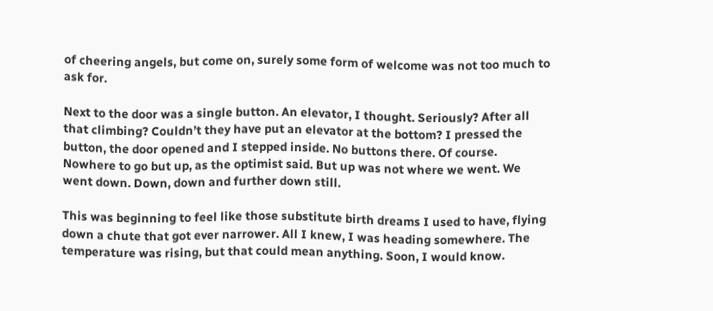of cheering angels, but come on, surely some form of welcome was not too much to ask for.

Next to the door was a single button. An elevator, I thought. Seriously? After all that climbing? Couldn’t they have put an elevator at the bottom? I pressed the button, the door opened and I stepped inside. No buttons there. Of course. Nowhere to go but up, as the optimist said. But up was not where we went. We went down. Down, down and further down still.

This was beginning to feel like those substitute birth dreams I used to have, flying down a chute that got ever narrower. All I knew, I was heading somewhere. The temperature was rising, but that could mean anything. Soon, I would know.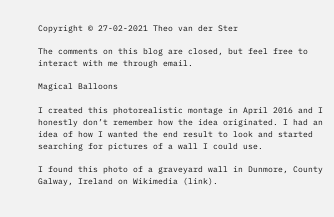Copyright © 27-02-2021 Theo van der Ster

The comments on this blog are closed, but feel free to interact with me through email.

Magical Balloons

I created this photorealistic montage in April 2016 and I honestly don’t remember how the idea originated. I had an idea of how I wanted the end result to look and started searching for pictures of a wall I could use.

I found this photo of a graveyard wall in Dunmore, County Galway, Ireland on Wikimedia (link).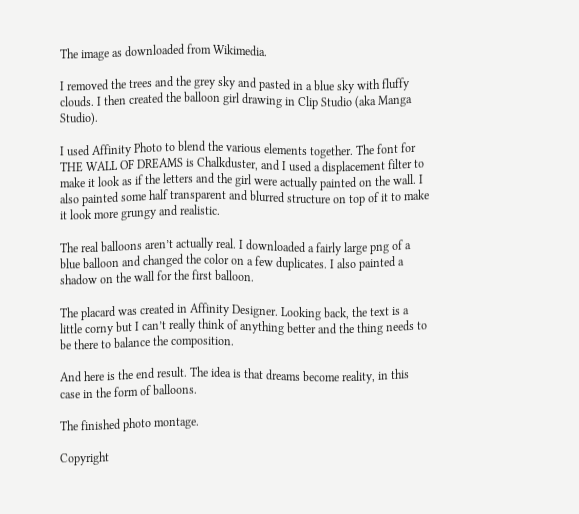The image as downloaded from Wikimedia.

I removed the trees and the grey sky and pasted in a blue sky with fluffy clouds. I then created the balloon girl drawing in Clip Studio (aka Manga Studio).

I used Affinity Photo to blend the various elements together. The font for THE WALL OF DREAMS is Chalkduster, and I used a displacement filter to make it look as if the letters and the girl were actually painted on the wall. I also painted some half transparent and blurred structure on top of it to make it look more grungy and realistic.

The real balloons aren’t actually real. I downloaded a fairly large png of a blue balloon and changed the color on a few duplicates. I also painted a shadow on the wall for the first balloon.

The placard was created in Affinity Designer. Looking back, the text is a little corny but I can’t really think of anything better and the thing needs to be there to balance the composition.

And here is the end result. The idea is that dreams become reality, in this case in the form of balloons.

The finished photo montage.

Copyright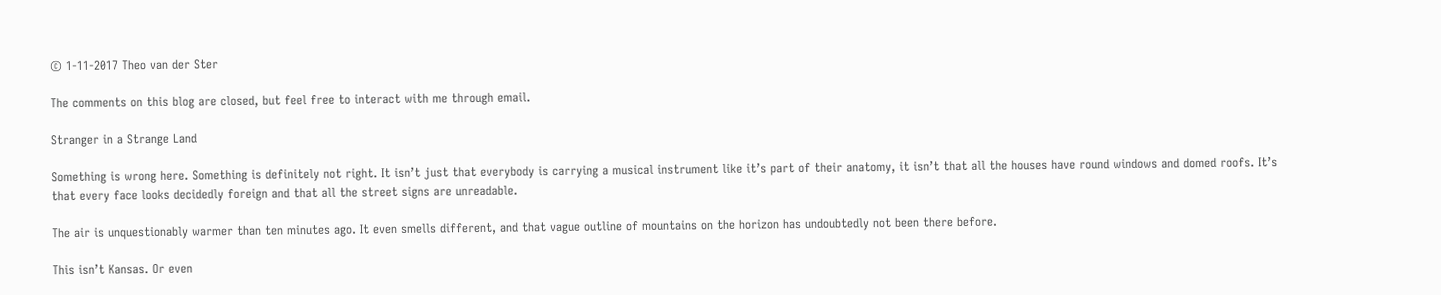© 1-11-2017 Theo van der Ster

The comments on this blog are closed, but feel free to interact with me through email.

Stranger in a Strange Land

Something is wrong here. Something is definitely not right. It isn’t just that everybody is carrying a musical instrument like it’s part of their anatomy, it isn’t that all the houses have round windows and domed roofs. It’s that every face looks decidedly foreign and that all the street signs are unreadable.

The air is unquestionably warmer than ten minutes ago. It even smells different, and that vague outline of mountains on the horizon has undoubtedly not been there before.

This isn’t Kansas. Or even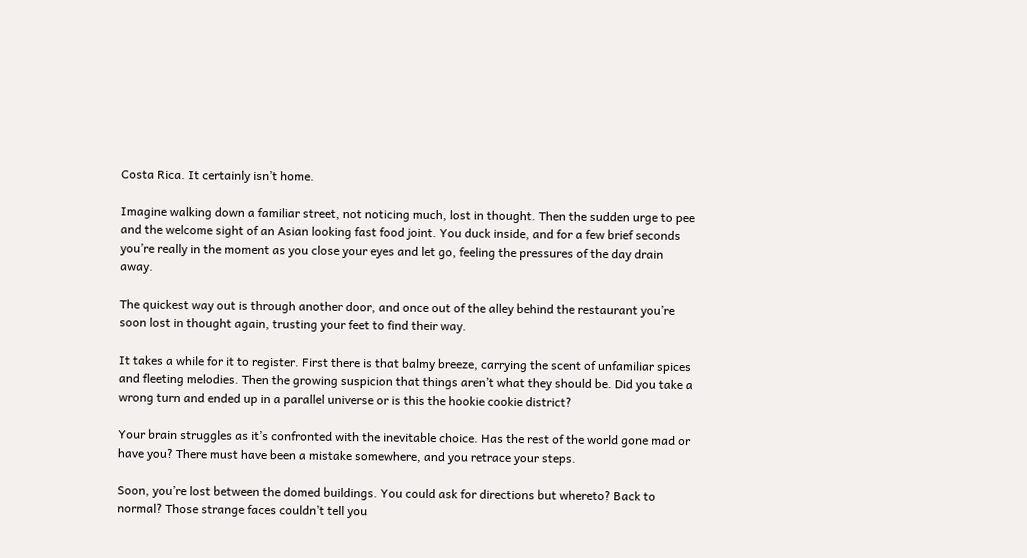Costa Rica. It certainly isn’t home.

Imagine walking down a familiar street, not noticing much, lost in thought. Then the sudden urge to pee and the welcome sight of an Asian looking fast food joint. You duck inside, and for a few brief seconds you’re really in the moment as you close your eyes and let go, feeling the pressures of the day drain away.

The quickest way out is through another door, and once out of the alley behind the restaurant you’re soon lost in thought again, trusting your feet to find their way.

It takes a while for it to register. First there is that balmy breeze, carrying the scent of unfamiliar spices and fleeting melodies. Then the growing suspicion that things aren’t what they should be. Did you take a wrong turn and ended up in a parallel universe or is this the hookie cookie district?

Your brain struggles as it’s confronted with the inevitable choice. Has the rest of the world gone mad or have you? There must have been a mistake somewhere, and you retrace your steps.

Soon, you’re lost between the domed buildings. You could ask for directions but whereto? Back to normal? Those strange faces couldn’t tell you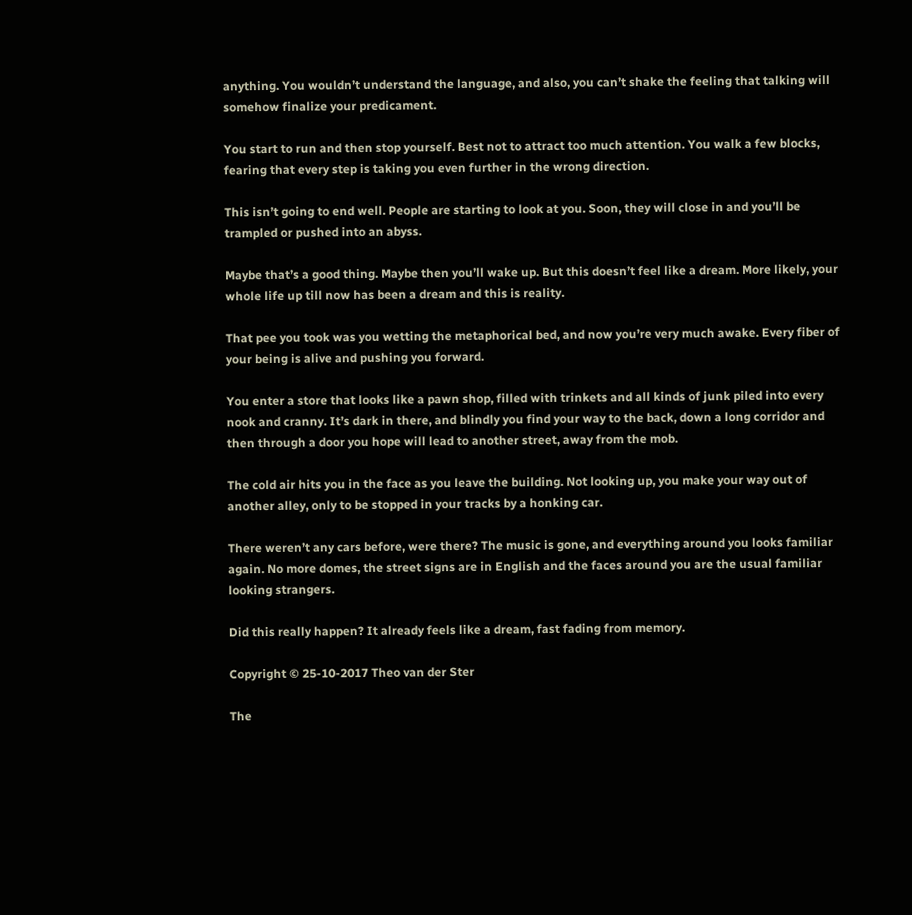anything. You wouldn’t understand the language, and also, you can’t shake the feeling that talking will somehow finalize your predicament.

You start to run and then stop yourself. Best not to attract too much attention. You walk a few blocks, fearing that every step is taking you even further in the wrong direction.

This isn’t going to end well. People are starting to look at you. Soon, they will close in and you’ll be trampled or pushed into an abyss.

Maybe that’s a good thing. Maybe then you’ll wake up. But this doesn’t feel like a dream. More likely, your whole life up till now has been a dream and this is reality.

That pee you took was you wetting the metaphorical bed, and now you’re very much awake. Every fiber of your being is alive and pushing you forward.

You enter a store that looks like a pawn shop, filled with trinkets and all kinds of junk piled into every nook and cranny. It’s dark in there, and blindly you find your way to the back, down a long corridor and then through a door you hope will lead to another street, away from the mob.

The cold air hits you in the face as you leave the building. Not looking up, you make your way out of another alley, only to be stopped in your tracks by a honking car.

There weren’t any cars before, were there? The music is gone, and everything around you looks familiar again. No more domes, the street signs are in English and the faces around you are the usual familiar looking strangers.

Did this really happen? It already feels like a dream, fast fading from memory.

Copyright © 25-10-2017 Theo van der Ster

The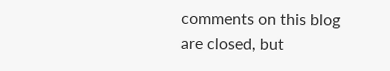comments on this blog are closed, but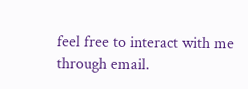feel free to interact with me through email.